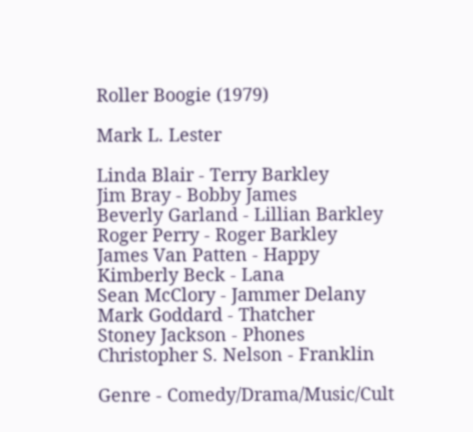Roller Boogie (1979)

Mark L. Lester

Linda Blair - Terry Barkley
Jim Bray - Bobby James
Beverly Garland - Lillian Barkley
Roger Perry - Roger Barkley
James Van Patten - Happy
Kimberly Beck - Lana
Sean McClory - Jammer Delany
Mark Goddard - Thatcher
Stoney Jackson - Phones
Christopher S. Nelson - Franklin

Genre - Comedy/Drama/Music/Cult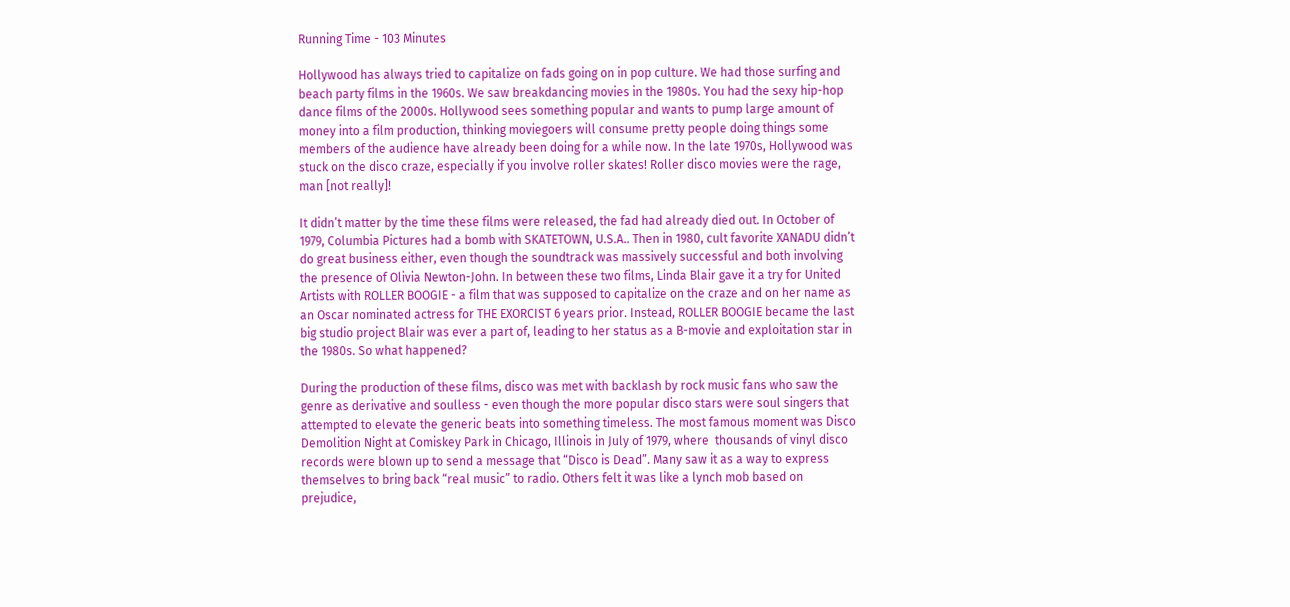Running Time - 103 Minutes

Hollywood has always tried to capitalize on fads going on in pop culture. We had those surfing and beach party films in the 1960s. We saw breakdancing movies in the 1980s. You had the sexy hip-hop dance films of the 2000s. Hollywood sees something popular and wants to pump large amount of money into a film production, thinking moviegoers will consume pretty people doing things some members of the audience have already been doing for a while now. In the late 1970s, Hollywood was stuck on the disco craze, especially if you involve roller skates! Roller disco movies were the rage, man [not really]!

It didn’t matter by the time these films were released, the fad had already died out. In October of 1979, Columbia Pictures had a bomb with SKATETOWN, U.S.A.. Then in 1980, cult favorite XANADU didn’t do great business either, even though the soundtrack was massively successful and both involving the presence of Olivia Newton-John. In between these two films, Linda Blair gave it a try for United Artists with ROLLER BOOGIE - a film that was supposed to capitalize on the craze and on her name as an Oscar nominated actress for THE EXORCIST 6 years prior. Instead, ROLLER BOOGIE became the last big studio project Blair was ever a part of, leading to her status as a B-movie and exploitation star in the 1980s. So what happened?

During the production of these films, disco was met with backlash by rock music fans who saw the genre as derivative and soulless - even though the more popular disco stars were soul singers that attempted to elevate the generic beats into something timeless. The most famous moment was Disco Demolition Night at Comiskey Park in Chicago, Illinois in July of 1979, where  thousands of vinyl disco records were blown up to send a message that “Disco is Dead”. Many saw it as a way to express themselves to bring back “real music” to radio. Others felt it was like a lynch mob based on prejudice,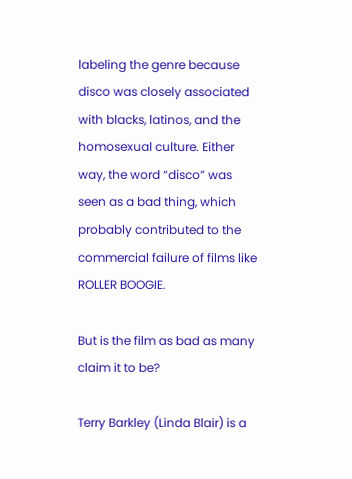labeling the genre because disco was closely associated with blacks, latinos, and the homosexual culture. Either way, the word “disco” was seen as a bad thing, which probably contributed to the commercial failure of films like ROLLER BOOGIE.

But is the film as bad as many claim it to be?

Terry Barkley (Linda Blair) is a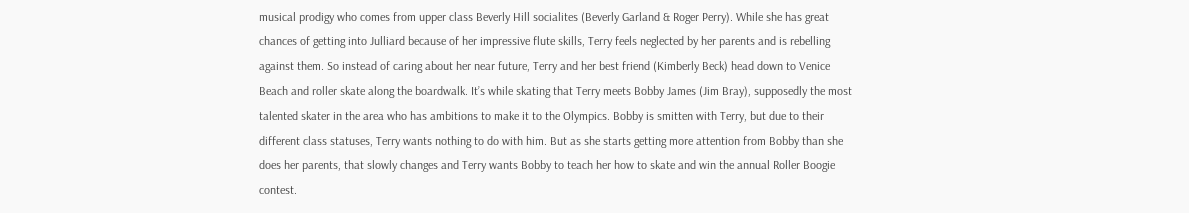musical prodigy who comes from upper class Beverly Hill socialites (Beverly Garland & Roger Perry). While she has great chances of getting into Julliard because of her impressive flute skills, Terry feels neglected by her parents and is rebelling against them. So instead of caring about her near future, Terry and her best friend (Kimberly Beck) head down to Venice Beach and roller skate along the boardwalk. It’s while skating that Terry meets Bobby James (Jim Bray), supposedly the most talented skater in the area who has ambitions to make it to the Olympics. Bobby is smitten with Terry, but due to their different class statuses, Terry wants nothing to do with him. But as she starts getting more attention from Bobby than she does her parents, that slowly changes and Terry wants Bobby to teach her how to skate and win the annual Roller Boogie contest.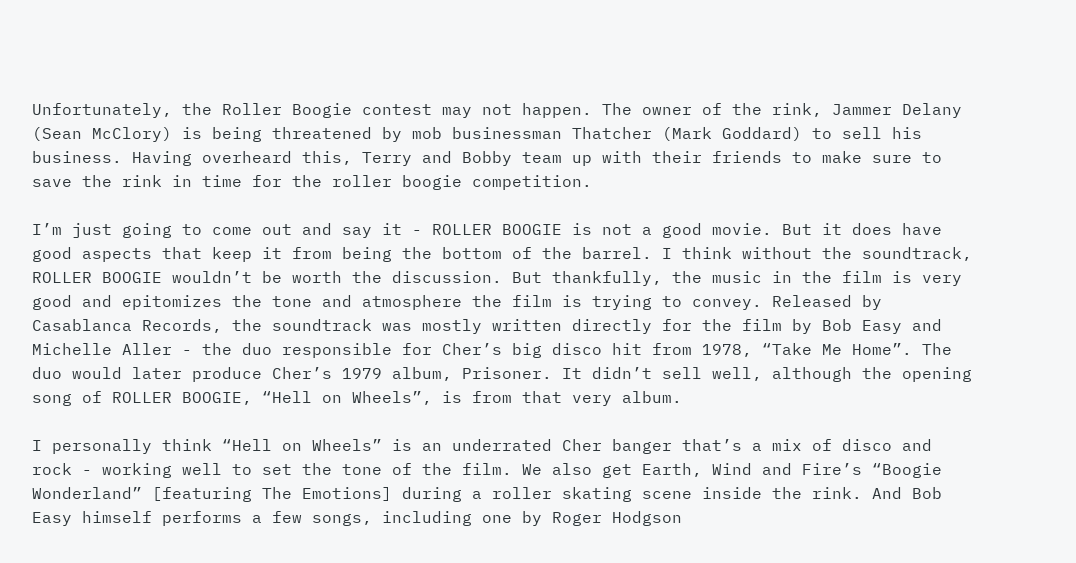Unfortunately, the Roller Boogie contest may not happen. The owner of the rink, Jammer Delany (Sean McClory) is being threatened by mob businessman Thatcher (Mark Goddard) to sell his business. Having overheard this, Terry and Bobby team up with their friends to make sure to save the rink in time for the roller boogie competition.

I’m just going to come out and say it - ROLLER BOOGIE is not a good movie. But it does have good aspects that keep it from being the bottom of the barrel. I think without the soundtrack, ROLLER BOOGIE wouldn’t be worth the discussion. But thankfully, the music in the film is very good and epitomizes the tone and atmosphere the film is trying to convey. Released by Casablanca Records, the soundtrack was mostly written directly for the film by Bob Easy and Michelle Aller - the duo responsible for Cher’s big disco hit from 1978, “Take Me Home”. The duo would later produce Cher’s 1979 album, Prisoner. It didn’t sell well, although the opening song of ROLLER BOOGIE, “Hell on Wheels”, is from that very album.

I personally think “Hell on Wheels” is an underrated Cher banger that’s a mix of disco and rock - working well to set the tone of the film. We also get Earth, Wind and Fire’s “Boogie Wonderland” [featuring The Emotions] during a roller skating scene inside the rink. And Bob Easy himself performs a few songs, including one by Roger Hodgson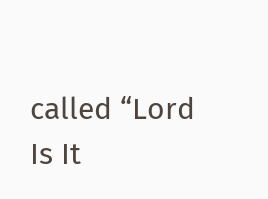called “Lord Is It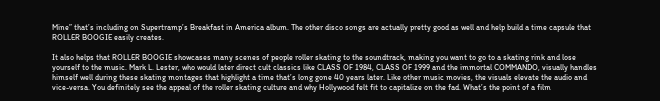Mine” that’s including on Supertramp’s Breakfast in America album. The other disco songs are actually pretty good as well and help build a time capsule that ROLLER BOOGIE easily creates.

It also helps that ROLLER BOOGIE showcases many scenes of people roller skating to the soundtrack, making you want to go to a skating rink and lose yourself to the music. Mark L. Lester, who would later direct cult classics like CLASS OF 1984, CLASS OF 1999 and the immortal COMMANDO, visually handles himself well during these skating montages that highlight a time that’s long gone 40 years later. Like other music movies, the visuals elevate the audio and vice-versa. You definitely see the appeal of the roller skating culture and why Hollywood felt fit to capitalize on the fad. What’s the point of a film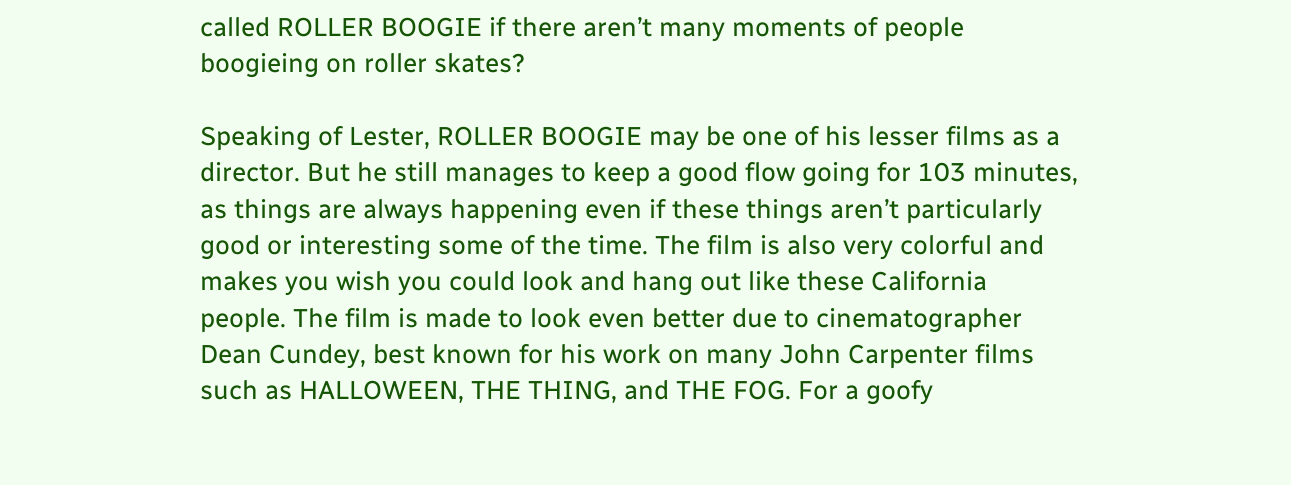called ROLLER BOOGIE if there aren’t many moments of people boogieing on roller skates?

Speaking of Lester, ROLLER BOOGIE may be one of his lesser films as a director. But he still manages to keep a good flow going for 103 minutes, as things are always happening even if these things aren’t particularly good or interesting some of the time. The film is also very colorful and makes you wish you could look and hang out like these California people. The film is made to look even better due to cinematographer Dean Cundey, best known for his work on many John Carpenter films such as HALLOWEEN, THE THING, and THE FOG. For a goofy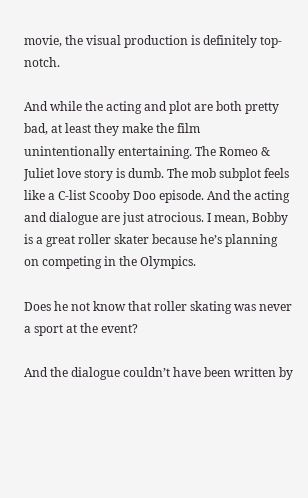movie, the visual production is definitely top-notch.

And while the acting and plot are both pretty bad, at least they make the film unintentionally entertaining. The Romeo & Juliet love story is dumb. The mob subplot feels like a C-list Scooby Doo episode. And the acting and dialogue are just atrocious. I mean, Bobby is a great roller skater because he’s planning on competing in the Olympics.

Does he not know that roller skating was never a sport at the event?

And the dialogue couldn’t have been written by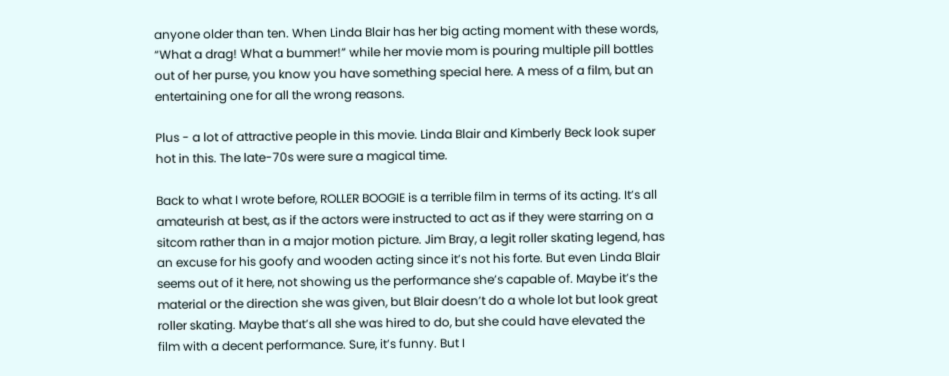anyone older than ten. When Linda Blair has her big acting moment with these words, “What a drag! What a bummer!” while her movie mom is pouring multiple pill bottles out of her purse, you know you have something special here. A mess of a film, but an entertaining one for all the wrong reasons.

Plus - a lot of attractive people in this movie. Linda Blair and Kimberly Beck look super hot in this. The late-70s were sure a magical time.

Back to what I wrote before, ROLLER BOOGIE is a terrible film in terms of its acting. It’s all amateurish at best, as if the actors were instructed to act as if they were starring on a sitcom rather than in a major motion picture. Jim Bray, a legit roller skating legend, has an excuse for his goofy and wooden acting since it’s not his forte. But even Linda Blair seems out of it here, not showing us the performance she’s capable of. Maybe it’s the material or the direction she was given, but Blair doesn’t do a whole lot but look great roller skating. Maybe that’s all she was hired to do, but she could have elevated the film with a decent performance. Sure, it’s funny. But I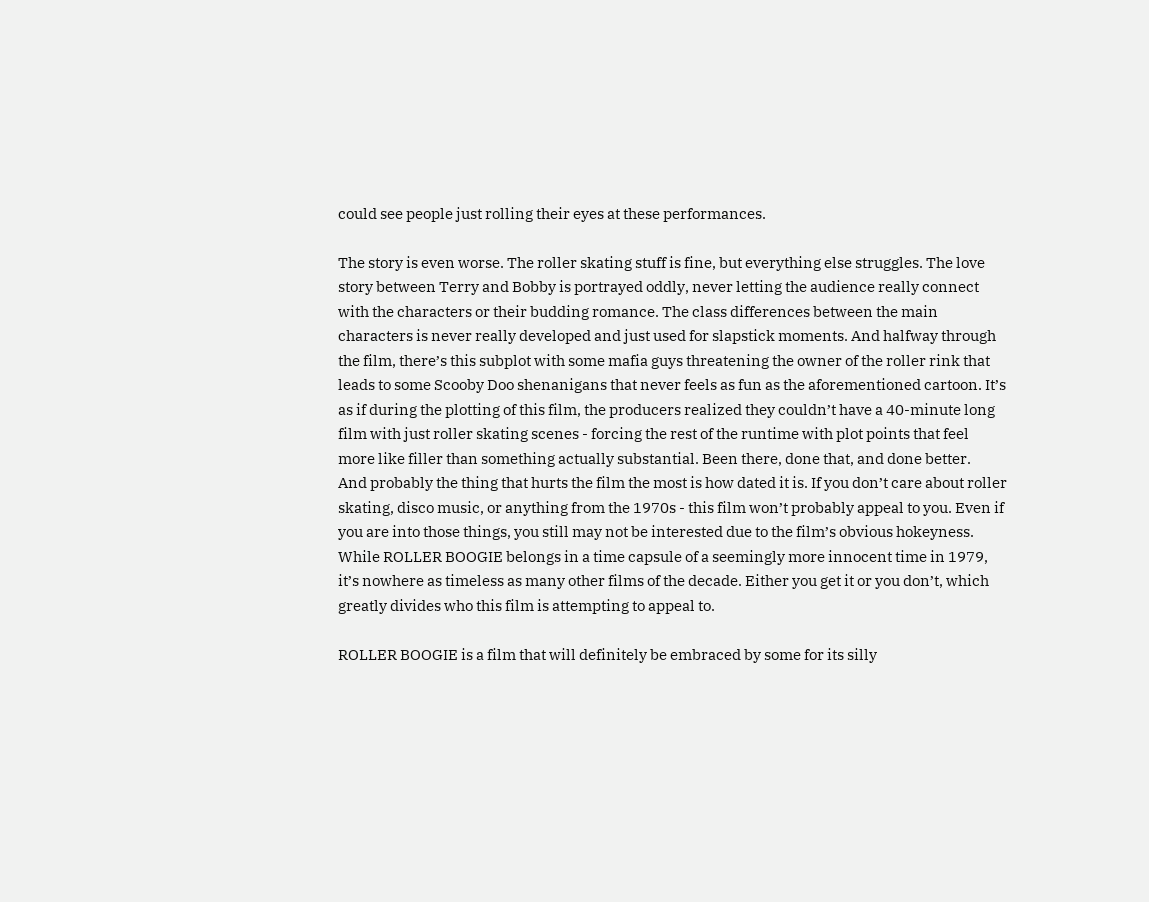could see people just rolling their eyes at these performances.

The story is even worse. The roller skating stuff is fine, but everything else struggles. The love story between Terry and Bobby is portrayed oddly, never letting the audience really connect with the characters or their budding romance. The class differences between the main characters is never really developed and just used for slapstick moments. And halfway through the film, there’s this subplot with some mafia guys threatening the owner of the roller rink that leads to some Scooby Doo shenanigans that never feels as fun as the aforementioned cartoon. It’s as if during the plotting of this film, the producers realized they couldn’t have a 40-minute long film with just roller skating scenes - forcing the rest of the runtime with plot points that feel more like filler than something actually substantial. Been there, done that, and done better.
And probably the thing that hurts the film the most is how dated it is. If you don’t care about roller skating, disco music, or anything from the 1970s - this film won’t probably appeal to you. Even if you are into those things, you still may not be interested due to the film’s obvious hokeyness. While ROLLER BOOGIE belongs in a time capsule of a seemingly more innocent time in 1979, it’s nowhere as timeless as many other films of the decade. Either you get it or you don’t, which greatly divides who this film is attempting to appeal to.

ROLLER BOOGIE is a film that will definitely be embraced by some for its silly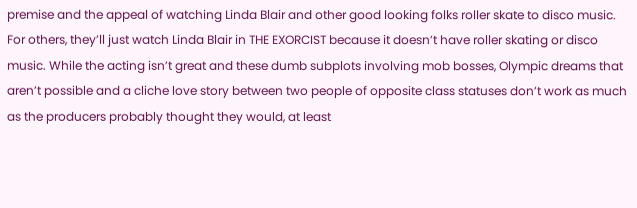premise and the appeal of watching Linda Blair and other good looking folks roller skate to disco music. For others, they’ll just watch Linda Blair in THE EXORCIST because it doesn’t have roller skating or disco music. While the acting isn’t great and these dumb subplots involving mob bosses, Olympic dreams that aren’t possible and a cliche love story between two people of opposite class statuses don’t work as much as the producers probably thought they would, at least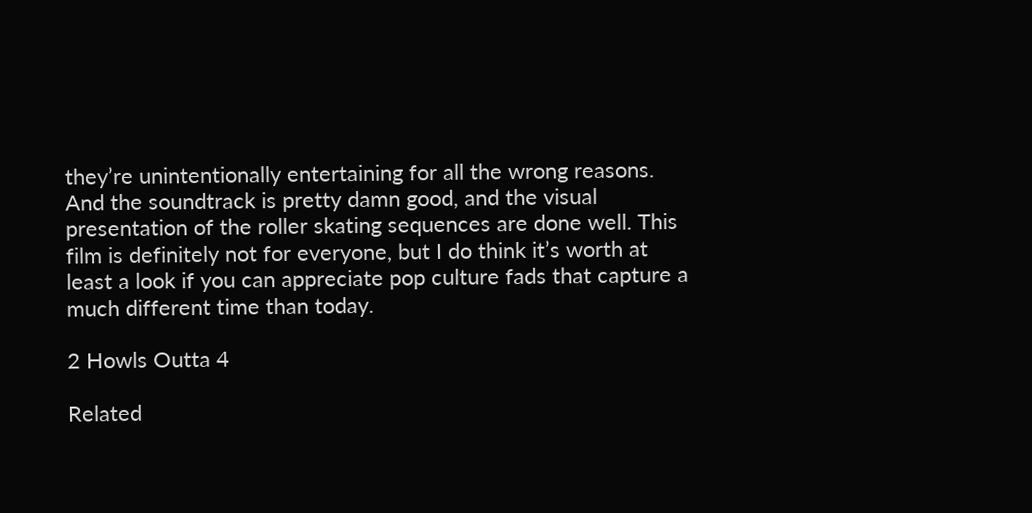they’re unintentionally entertaining for all the wrong reasons. And the soundtrack is pretty damn good, and the visual presentation of the roller skating sequences are done well. This film is definitely not for everyone, but I do think it’s worth at least a look if you can appreciate pop culture fads that capture a much different time than today.

2 Howls Outta 4

Related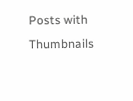Posts with Thumbnails